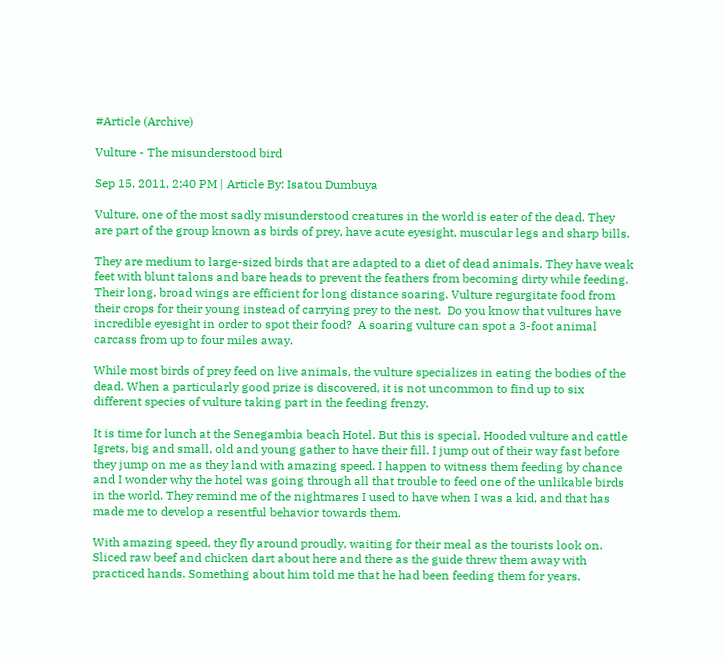#Article (Archive)

Vulture - The misunderstood bird

Sep 15, 2011, 2:40 PM | Article By: Isatou Dumbuya

Vulture, one of the most sadly misunderstood creatures in the world is eater of the dead. They are part of the group known as birds of prey, have acute eyesight, muscular legs and sharp bills.

They are medium to large-sized birds that are adapted to a diet of dead animals. They have weak feet with blunt talons and bare heads to prevent the feathers from becoming dirty while feeding. Their long, broad wings are efficient for long distance soaring. Vulture regurgitate food from their crops for their young instead of carrying prey to the nest.  Do you know that vultures have incredible eyesight in order to spot their food?  A soaring vulture can spot a 3-foot animal carcass from up to four miles away.

While most birds of prey feed on live animals, the vulture specializes in eating the bodies of the dead. When a particularly good prize is discovered, it is not uncommon to find up to six different species of vulture taking part in the feeding frenzy.

It is time for lunch at the Senegambia beach Hotel. But this is special. Hooded vulture and cattle Igrets, big and small, old and young gather to have their fill. I jump out of their way fast before they jump on me as they land with amazing speed. I happen to witness them feeding by chance and I wonder why the hotel was going through all that trouble to feed one of the unlikable birds in the world. They remind me of the nightmares I used to have when I was a kid, and that has made me to develop a resentful behavior towards them.

With amazing speed, they fly around proudly, waiting for their meal as the tourists look on. Sliced raw beef and chicken dart about here and there as the guide threw them away with practiced hands. Something about him told me that he had been feeding them for years.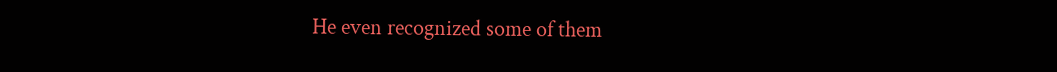He even recognized some of them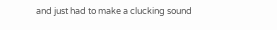and just had to make a clucking sound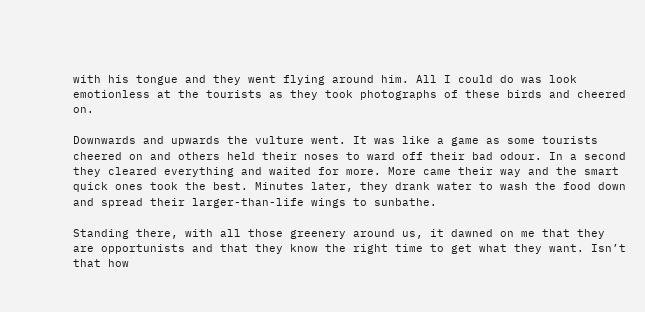with his tongue and they went flying around him. All I could do was look emotionless at the tourists as they took photographs of these birds and cheered on.

Downwards and upwards the vulture went. It was like a game as some tourists cheered on and others held their noses to ward off their bad odour. In a second they cleared everything and waited for more. More came their way and the smart quick ones took the best. Minutes later, they drank water to wash the food down and spread their larger-than-life wings to sunbathe.

Standing there, with all those greenery around us, it dawned on me that they are opportunists and that they know the right time to get what they want. Isn’t that how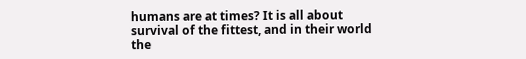humans are at times? It is all about survival of the fittest, and in their world the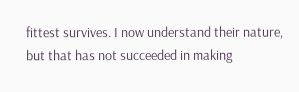fittest survives. I now understand their nature, but that has not succeeded in making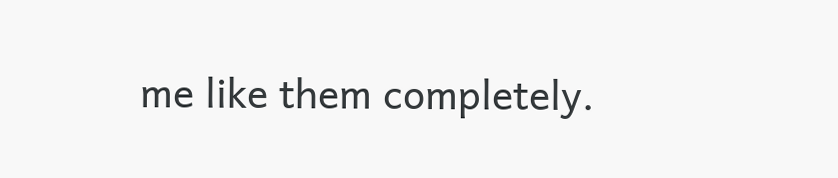me like them completely.